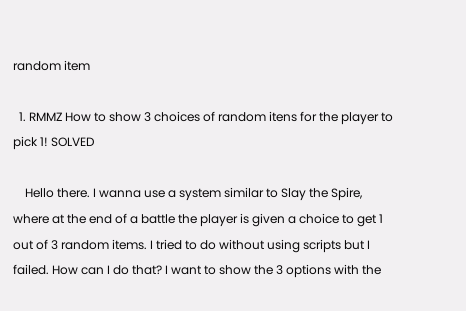random item

  1. RMMZ How to show 3 choices of random itens for the player to pick 1! SOLVED

    Hello there. I wanna use a system similar to Slay the Spire, where at the end of a battle the player is given a choice to get 1 out of 3 random items. I tried to do without using scripts but I failed. How can I do that? I want to show the 3 options with the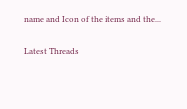name and Icon of the items and the...

Latest Threads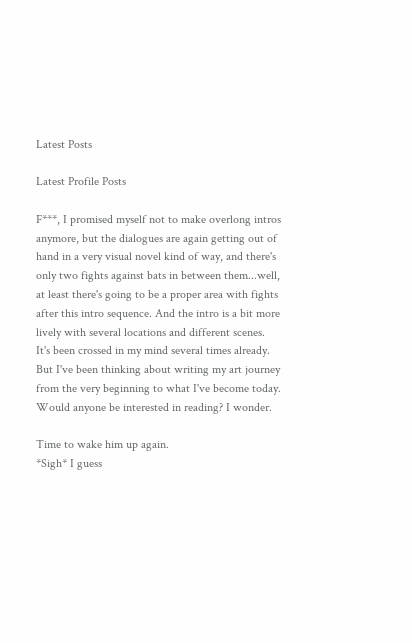Latest Posts

Latest Profile Posts

F***, I promised myself not to make overlong intros anymore, but the dialogues are again getting out of hand in a very visual novel kind of way, and there's only two fights against bats in between them...well, at least there's going to be a proper area with fights after this intro sequence. And the intro is a bit more lively with several locations and different scenes.
It's been crossed in my mind several times already. But I've been thinking about writing my art journey from the very beginning to what I've become today. Would anyone be interested in reading? I wonder.

Time to wake him up again.
*Sigh* I guess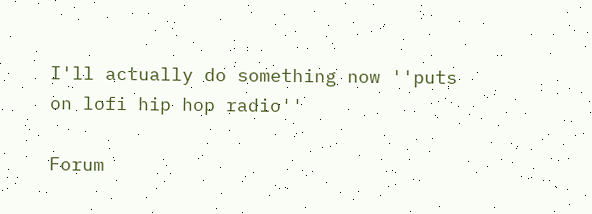I'll actually do something now ''puts on lofi hip hop radio''

Forum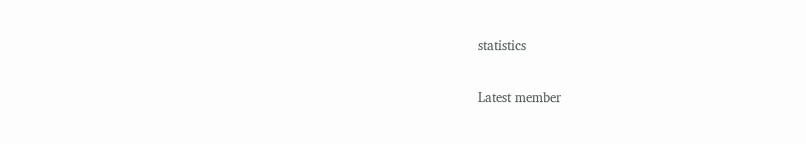statistics

Latest member